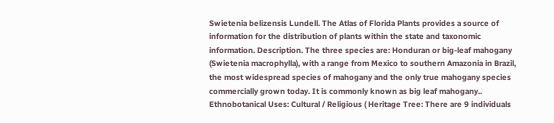Swietenia belizensis Lundell. The Atlas of Florida Plants provides a source of information for the distribution of plants within the state and taxonomic information. Description. The three species are: Honduran or big-leaf mahogany (Swietenia macrophylla), with a range from Mexico to southern Amazonia in Brazil, the most widespread species of mahogany and the only true mahogany species commercially grown today. It is commonly known as big leaf mahogany.. Ethnobotanical Uses: Cultural / Religious ( Heritage Tree: There are 9 individuals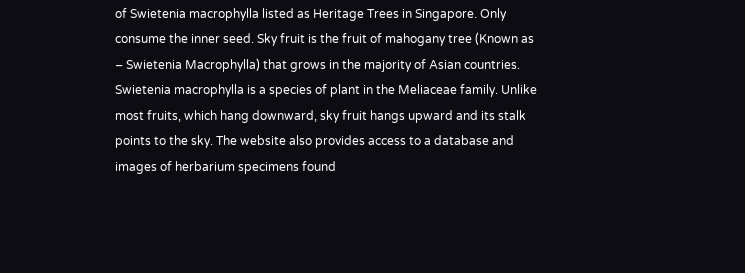of Swietenia macrophylla listed as Heritage Trees in Singapore. Only consume the inner seed. Sky fruit is the fruit of mahogany tree (Known as – Swietenia Macrophylla) that grows in the majority of Asian countries. Swietenia macrophylla is a species of plant in the Meliaceae family. Unlike most fruits, which hang downward, sky fruit hangs upward and its stalk points to the sky. The website also provides access to a database and images of herbarium specimens found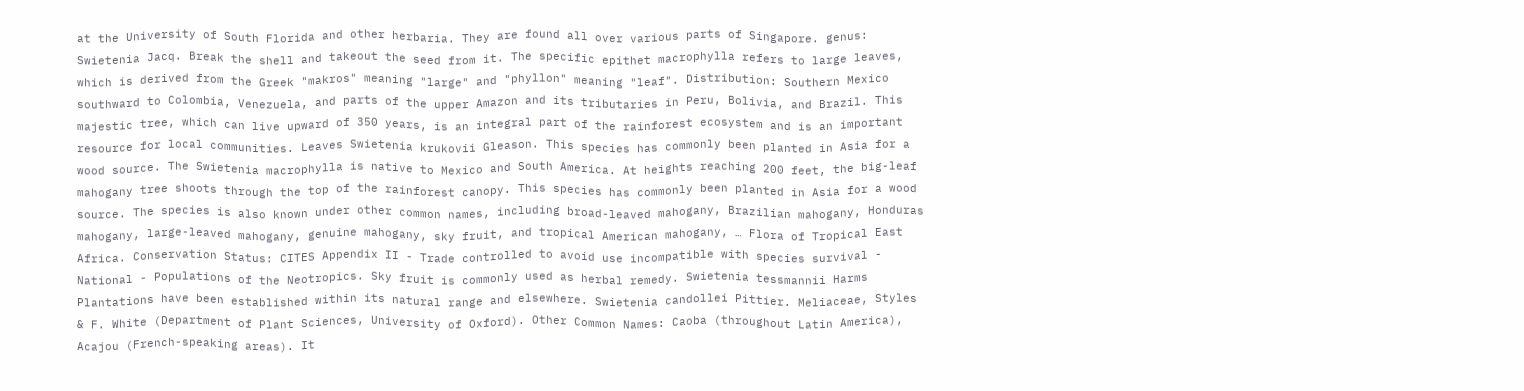at the University of South Florida and other herbaria. They are found all over various parts of Singapore. genus: Swietenia Jacq. Break the shell and takeout the seed from it. The specific epithet macrophylla refers to large leaves, which is derived from the Greek "makros" meaning "large" and "phyllon" meaning "leaf". Distribution: Southern Mexico southward to Colombia, Venezuela, and parts of the upper Amazon and its tributaries in Peru, Bolivia, and Brazil. This majestic tree, which can live upward of 350 years, is an integral part of the rainforest ecosystem and is an important resource for local communities. Leaves Swietenia krukovii Gleason. This species has commonly been planted in Asia for a wood source. The Swietenia macrophylla is native to Mexico and South America. At heights reaching 200 feet, the big-leaf mahogany tree shoots through the top of the rainforest canopy. This species has commonly been planted in Asia for a wood source. The species is also known under other common names, including broad-leaved mahogany, Brazilian mahogany, Honduras mahogany, large-leaved mahogany, genuine mahogany, sky fruit, and tropical American mahogany, … Flora of Tropical East Africa. Conservation Status: CITES Appendix II - Trade controlled to avoid use incompatible with species survival - National - Populations of the Neotropics. Sky fruit is commonly used as herbal remedy. Swietenia tessmannii Harms Plantations have been established within its natural range and elsewhere. Swietenia candollei Pittier. Meliaceae, Styles & F. White (Department of Plant Sciences, University of Oxford). Other Common Names: Caoba (throughout Latin America), Acajou (French-speaking areas). It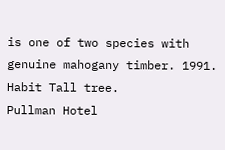is one of two species with genuine mahogany timber. 1991. Habit Tall tree.
Pullman Hotel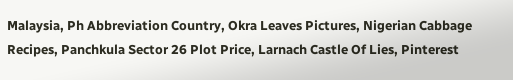Malaysia, Ph Abbreviation Country, Okra Leaves Pictures, Nigerian Cabbage Recipes, Panchkula Sector 26 Plot Price, Larnach Castle Of Lies, Pinterest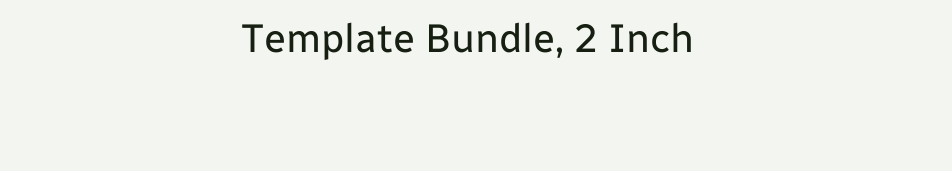Template Bundle, 2 Inch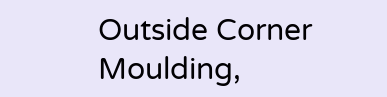Outside Corner Moulding,